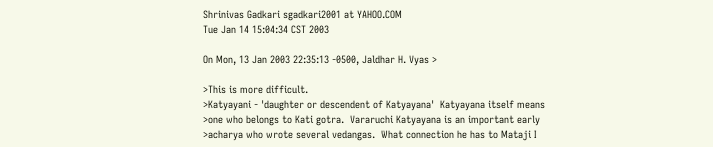Shrinivas Gadkari sgadkari2001 at YAHOO.COM
Tue Jan 14 15:04:34 CST 2003

On Mon, 13 Jan 2003 22:35:13 -0500, Jaldhar H. Vyas >

>This is more difficult.
>Katyayani - 'daughter or descendent of Katyayana'  Katyayana itself means
>one who belongs to Kati gotra.  Vararuchi Katyayana is an important early
>acharya who wrote several vedangas.  What connection he has to Mataji I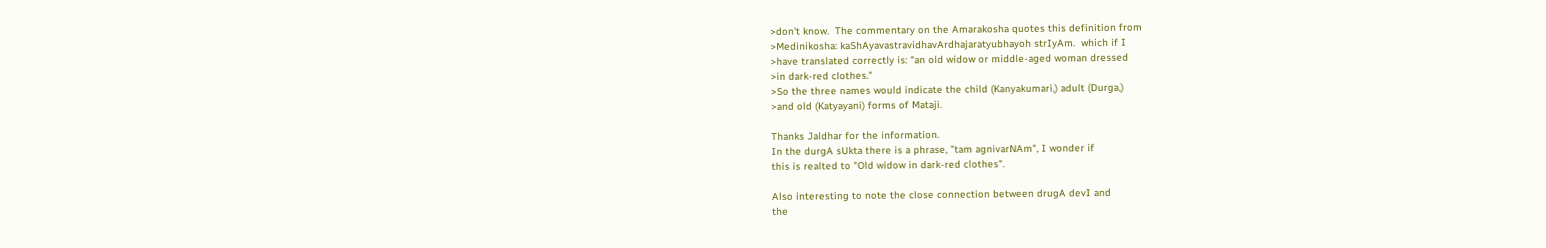>don't know.  The commentary on the Amarakosha quotes this definition from
>Medinikosha: kaShAyavastravidhavArdhajaratyubhayoh strIyAm.  which if I
>have translated correctly is: "an old widow or middle-aged woman dressed
>in dark-red clothes."
>So the three names would indicate the child (Kanyakumari,) adult (Durga,)
>and old (Katyayani) forms of Mataji.

Thanks Jaldhar for the information.
In the durgA sUkta there is a phrase, "tam agnivarNAm", I wonder if
this is realted to "Old widow in dark-red clothes".

Also interesting to note the close connection between drugA devI and
the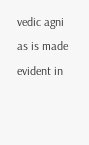vedic agni as is made evident in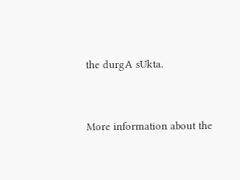the durgA sUkta.


More information about the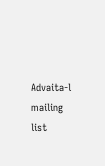Advaita-l mailing list